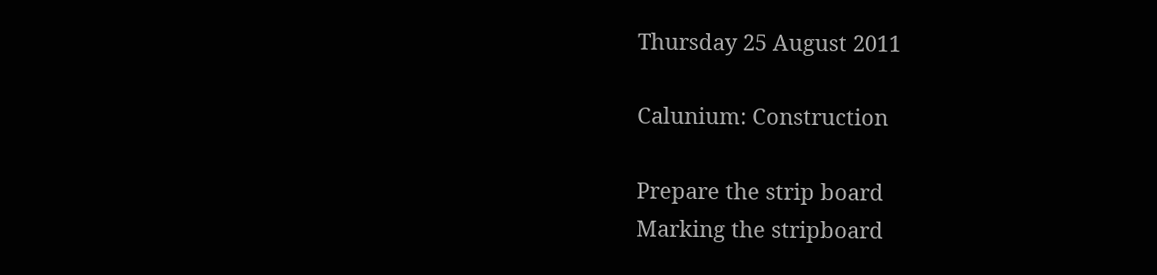Thursday 25 August 2011

Calunium: Construction

Prepare the strip board
Marking the stripboard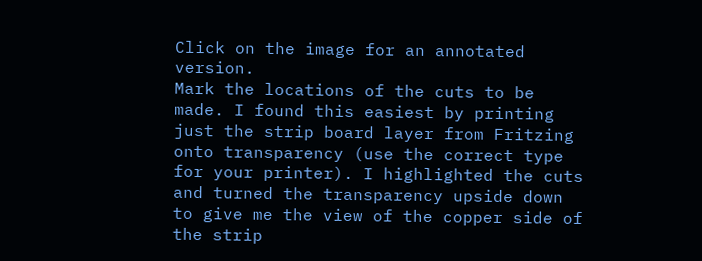Click on the image for an annotated version.
Mark the locations of the cuts to be made. I found this easiest by printing just the strip board layer from Fritzing onto transparency (use the correct type for your printer). I highlighted the cuts and turned the transparency upside down to give me the view of the copper side of the strip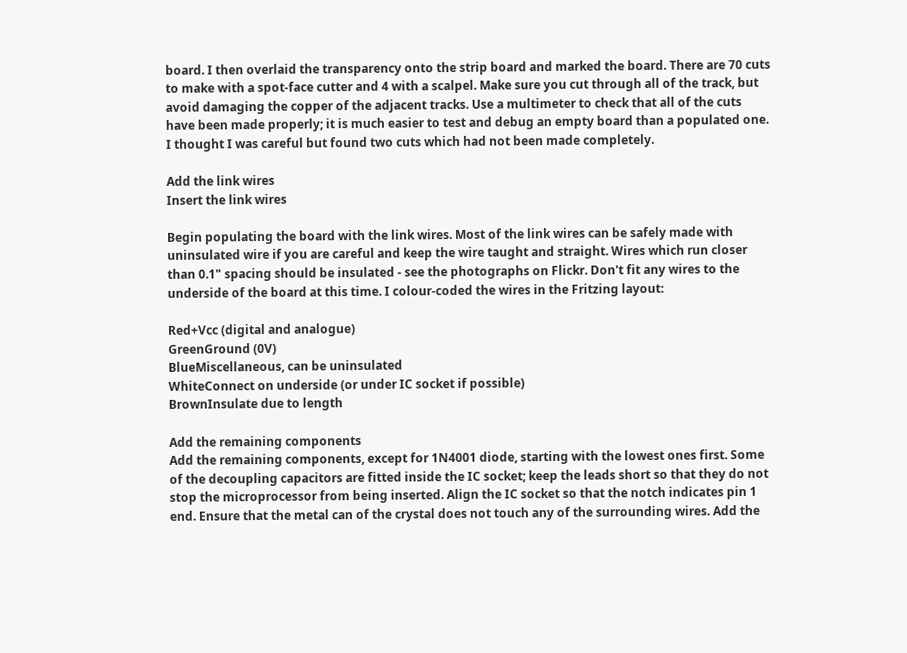board. I then overlaid the transparency onto the strip board and marked the board. There are 70 cuts to make with a spot-face cutter and 4 with a scalpel. Make sure you cut through all of the track, but avoid damaging the copper of the adjacent tracks. Use a multimeter to check that all of the cuts have been made properly; it is much easier to test and debug an empty board than a populated one. I thought I was careful but found two cuts which had not been made completely.

Add the link wires
Insert the link wires

Begin populating the board with the link wires. Most of the link wires can be safely made with uninsulated wire if you are careful and keep the wire taught and straight. Wires which run closer than 0.1" spacing should be insulated - see the photographs on Flickr. Don't fit any wires to the underside of the board at this time. I colour-coded the wires in the Fritzing layout:

Red+Vcc (digital and analogue)
GreenGround (0V)
BlueMiscellaneous, can be uninsulated
WhiteConnect on underside (or under IC socket if possible)
BrownInsulate due to length

Add the remaining components
Add the remaining components, except for 1N4001 diode, starting with the lowest ones first. Some of the decoupling capacitors are fitted inside the IC socket; keep the leads short so that they do not stop the microprocessor from being inserted. Align the IC socket so that the notch indicates pin 1 end. Ensure that the metal can of the crystal does not touch any of the surrounding wires. Add the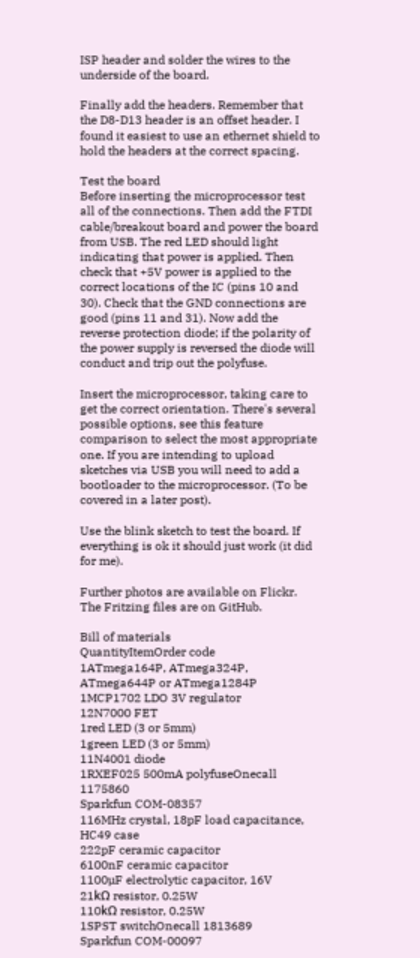ISP header and solder the wires to the underside of the board.

Finally add the headers. Remember that the D8-D13 header is an offset header. I found it easiest to use an ethernet shield to hold the headers at the correct spacing.

Test the board
Before inserting the microprocessor test all of the connections. Then add the FTDI cable/breakout board and power the board from USB. The red LED should light indicating that power is applied. Then check that +5V power is applied to the correct locations of the IC (pins 10 and 30). Check that the GND connections are good (pins 11 and 31). Now add the reverse protection diode; if the polarity of the power supply is reversed the diode will conduct and trip out the polyfuse.

Insert the microprocessor, taking care to get the correct orientation. There's several possible options, see this feature comparison to select the most appropriate one. If you are intending to upload sketches via USB you will need to add a bootloader to the microprocessor. (To be covered in a later post).

Use the blink sketch to test the board. If everything is ok it should just work (it did for me).

Further photos are available on Flickr. The Fritzing files are on GitHub.

Bill of materials
QuantityItemOrder code
1ATmega164P, ATmega324P, ATmega644P or ATmega1284P
1MCP1702 LDO 3V regulator
12N7000 FET
1red LED (3 or 5mm)
1green LED (3 or 5mm)
11N4001 diode
1RXEF025 500mA polyfuseOnecall 1175860
Sparkfun COM-08357
116MHz crystal, 18pF load capacitance, HC49 case
222pF ceramic capacitor
6100nF ceramic capacitor
1100µF electrolytic capacitor, 16V
21kΩ resistor, 0.25W
110kΩ resistor, 0.25W
1SPST switchOnecall 1813689
Sparkfun COM-00097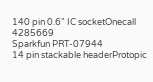140 pin 0.6" IC socketOnecall 4285669
Sparkfun PRT-07944
14 pin stackable headerProtopic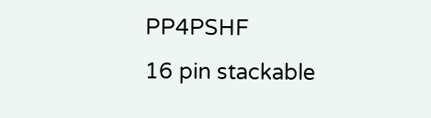PP4PSHF
16 pin stackable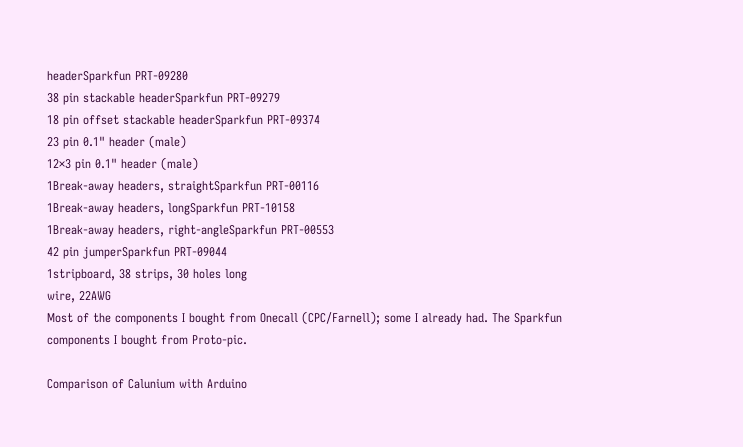headerSparkfun PRT-09280
38 pin stackable headerSparkfun PRT-09279
18 pin offset stackable headerSparkfun PRT-09374
23 pin 0.1" header (male)
12×3 pin 0.1" header (male)
1Break-away headers, straightSparkfun PRT-00116
1Break-away headers, longSparkfun PRT-10158
1Break-away headers, right-angleSparkfun PRT-00553
42 pin jumperSparkfun PRT-09044
1stripboard, 38 strips, 30 holes long
wire, 22AWG
Most of the components I bought from Onecall (CPC/Farnell); some I already had. The Sparkfun components I bought from Proto-pic.

Comparison of Calunium with Arduino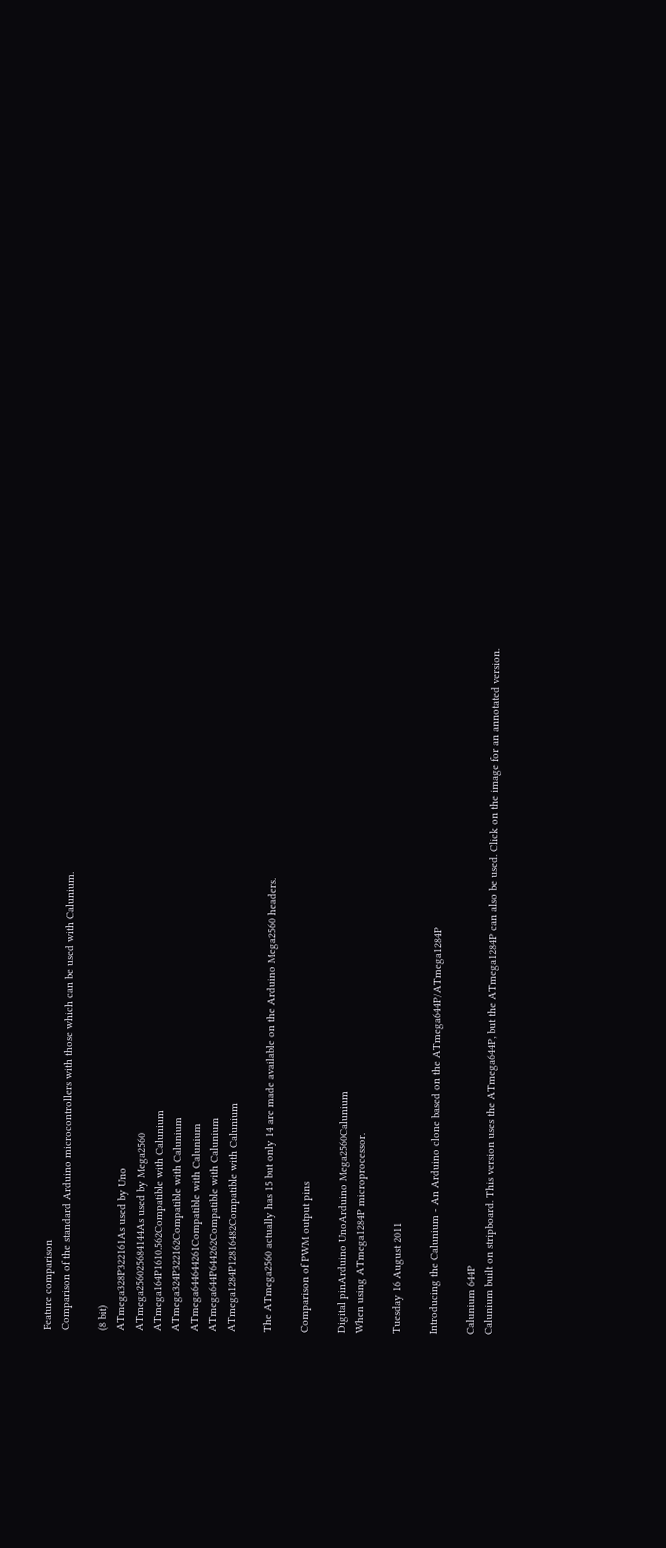Feature comparison
Comparison of the standard Arduino microcontrollers with those which can be used with Calunium.

(8 bit)
ATmega328P322161As used by Uno
ATmega256025684144As used by Mega2560
ATmega164P1610.562Compatible with Calunium
ATmega324P322162Compatible with Calunium
ATmega644644261Compatible with Calunium
ATmega644P644262Compatible with Calunium
ATmega1284P12816482Compatible with Calunium

The ATmega2560 actually has 15 but only 14 are made available on the Arduino Mega2560 headers.

Comparison of PWM output pins

Digital pinArduino UnoArduino Mega2560Calunium
When using ATmega1284P microprocessor.

Tuesday 16 August 2011

Introducing the Calunium - An Arduino clone based on the ATmega644P/ATmega1284P

Calunium 644P
Calunium built on stripboard. This version uses the ATmega644P, but the ATmega1284P can also be used. Click on the image for an annotated version.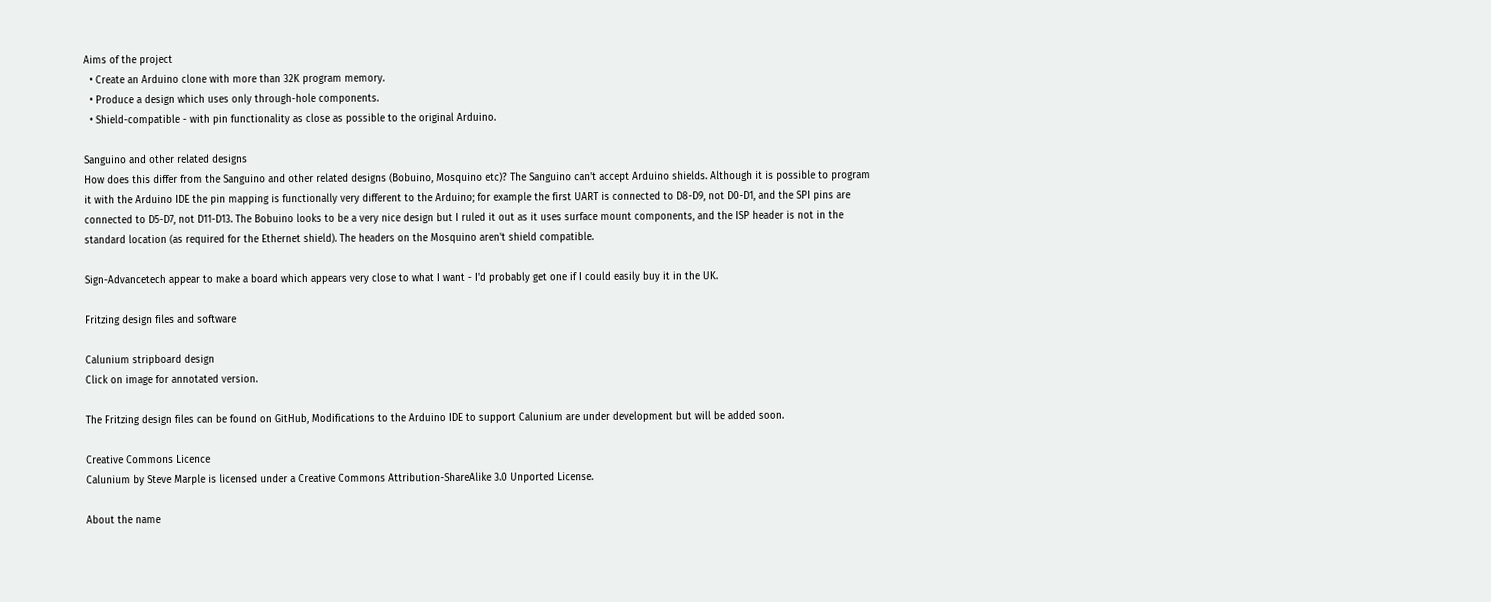Aims of the project
  • Create an Arduino clone with more than 32K program memory.
  • Produce a design which uses only through-hole components.
  • Shield-compatible - with pin functionality as close as possible to the original Arduino.

Sanguino and other related designs
How does this differ from the Sanguino and other related designs (Bobuino, Mosquino etc)? The Sanguino can't accept Arduino shields. Although it is possible to program it with the Arduino IDE the pin mapping is functionally very different to the Arduino; for example the first UART is connected to D8-D9, not D0-D1, and the SPI pins are connected to D5-D7, not D11-D13. The Bobuino looks to be a very nice design but I ruled it out as it uses surface mount components, and the ISP header is not in the standard location (as required for the Ethernet shield). The headers on the Mosquino aren't shield compatible.

Sign-Advancetech appear to make a board which appears very close to what I want - I'd probably get one if I could easily buy it in the UK.

Fritzing design files and software

Calunium stripboard design
Click on image for annotated version.

The Fritzing design files can be found on GitHub, Modifications to the Arduino IDE to support Calunium are under development but will be added soon.

Creative Commons Licence
Calunium by Steve Marple is licensed under a Creative Commons Attribution-ShareAlike 3.0 Unported License.

About the name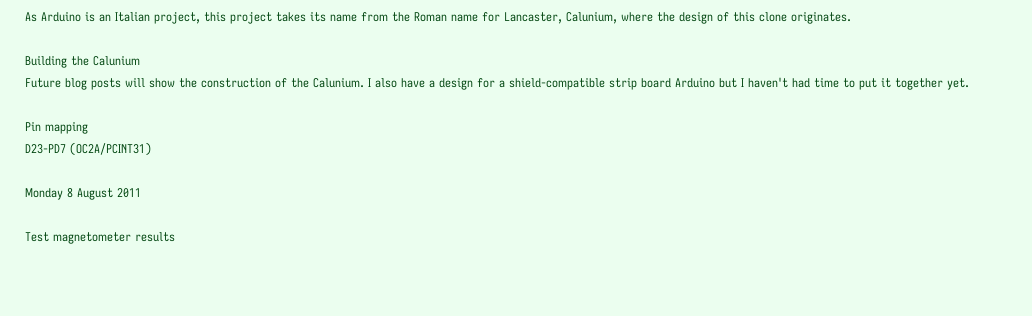As Arduino is an Italian project, this project takes its name from the Roman name for Lancaster, Calunium, where the design of this clone originates.

Building the Calunium
Future blog posts will show the construction of the Calunium. I also have a design for a shield-compatible strip board Arduino but I haven't had time to put it together yet.

Pin mapping
D23-PD7 (OC2A/PCINT31)

Monday 8 August 2011

Test magnetometer results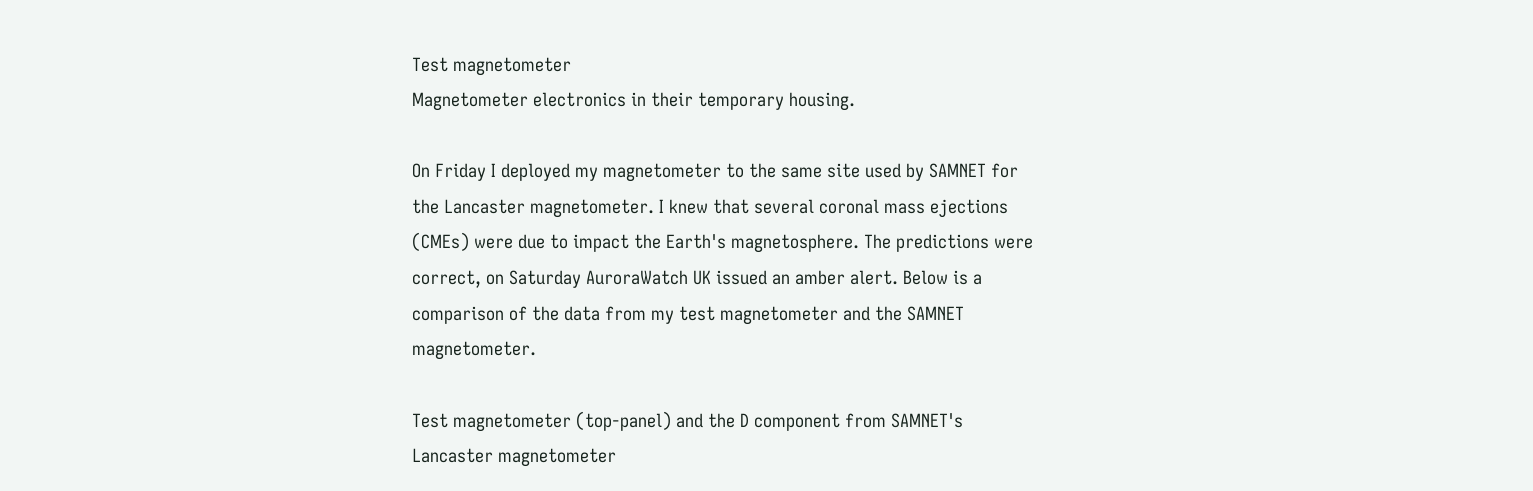Test magnetometer
Magnetometer electronics in their temporary housing.

On Friday I deployed my magnetometer to the same site used by SAMNET for the Lancaster magnetometer. I knew that several coronal mass ejections (CMEs) were due to impact the Earth's magnetosphere. The predictions were correct, on Saturday AuroraWatch UK issued an amber alert. Below is a comparison of the data from my test magnetometer and the SAMNET magnetometer.

Test magnetometer (top-panel) and the D component from SAMNET's Lancaster magnetometer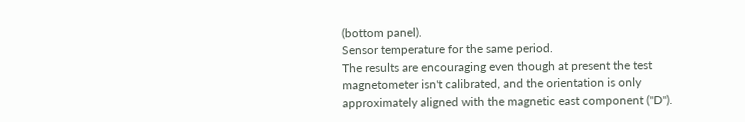(bottom panel).
Sensor temperature for the same period.
The results are encouraging even though at present the test magnetometer isn't calibrated, and the orientation is only approximately aligned with the magnetic east component ("D").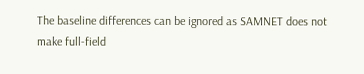The baseline differences can be ignored as SAMNET does not make full-field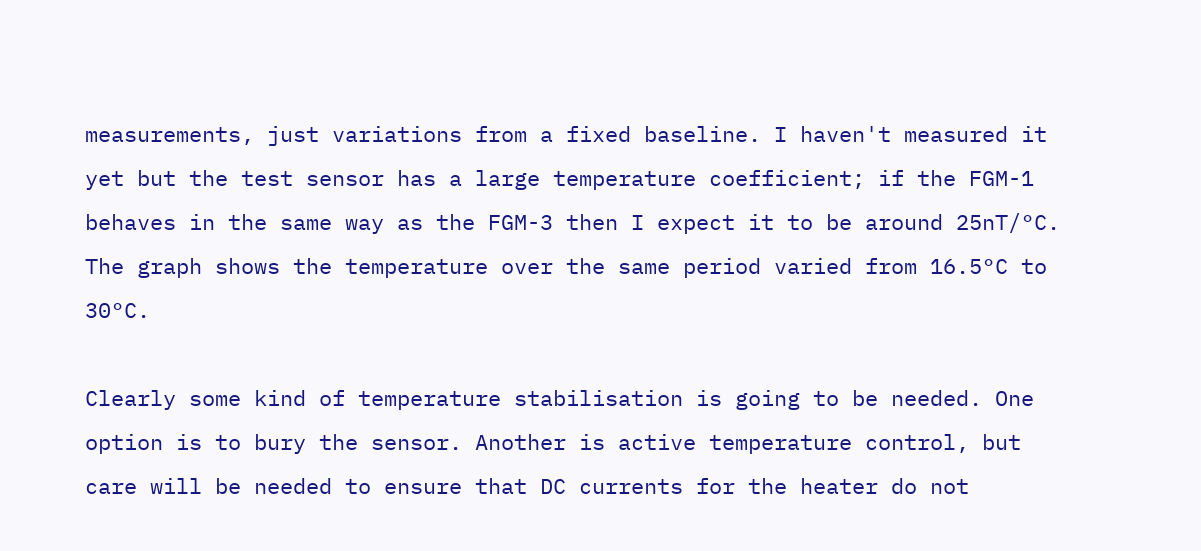measurements, just variations from a fixed baseline. I haven't measured it yet but the test sensor has a large temperature coefficient; if the FGM-1 behaves in the same way as the FGM-3 then I expect it to be around 25nT/°C. The graph shows the temperature over the same period varied from 16.5°C to 30°C.

Clearly some kind of temperature stabilisation is going to be needed. One option is to bury the sensor. Another is active temperature control, but care will be needed to ensure that DC currents for the heater do not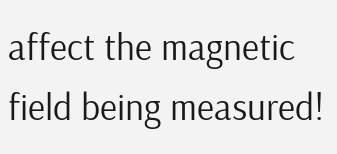affect the magnetic field being measured!